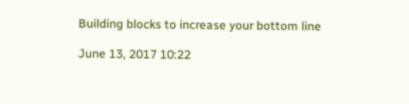Building blocks to increase your bottom line

June 13, 2017 10:22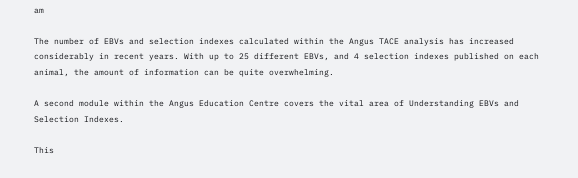am

The number of EBVs and selection indexes calculated within the Angus TACE analysis has increased considerably in recent years. With up to 25 different EBVs, and 4 selection indexes published on each animal, the amount of information can be quite overwhelming.

A second module within the Angus Education Centre covers the vital area of Understanding EBVs and Selection Indexes.

This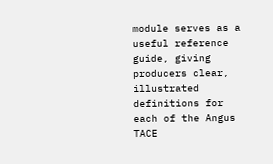module serves as a useful reference guide, giving producers clear, illustrated definitions for each of the Angus TACE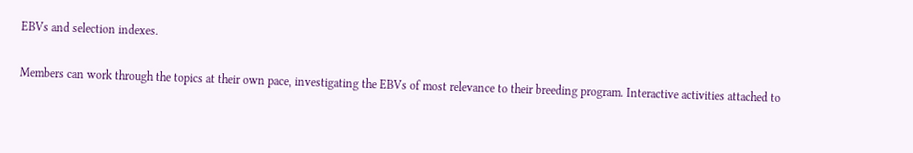EBVs and selection indexes.

Members can work through the topics at their own pace, investigating the EBVs of most relevance to their breeding program. Interactive activities attached to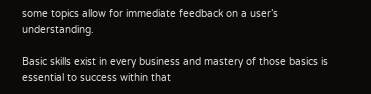some topics allow for immediate feedback on a user’s understanding.

Basic skills exist in every business and mastery of those basics is essential to success within that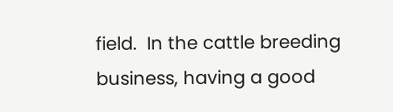field.  In the cattle breeding business, having a good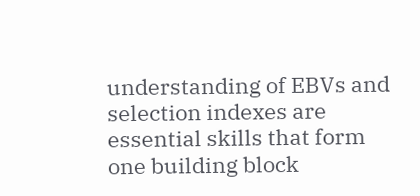understanding of EBVs and selection indexes are essential skills that form one building block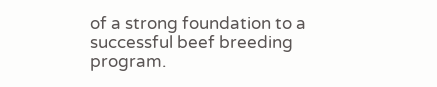of a strong foundation to a successful beef breeding program.